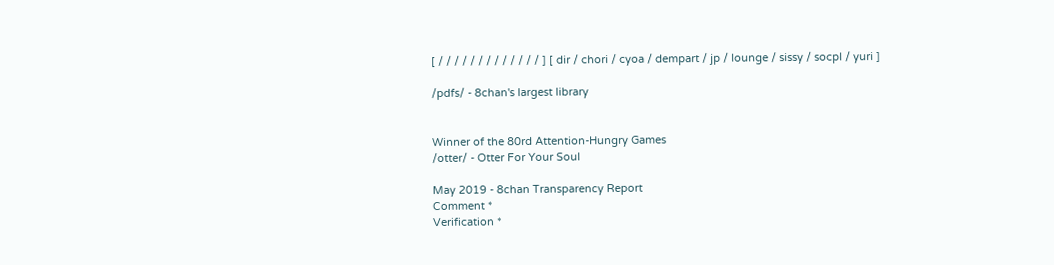[ / / / / / / / / / / / / / ] [ dir / chori / cyoa / dempart / jp / lounge / sissy / socpl / yuri ]

/pdfs/ - 8chan's largest library


Winner of the 80rd Attention-Hungry Games
/otter/ - Otter For Your Soul

May 2019 - 8chan Transparency Report
Comment *
Verification *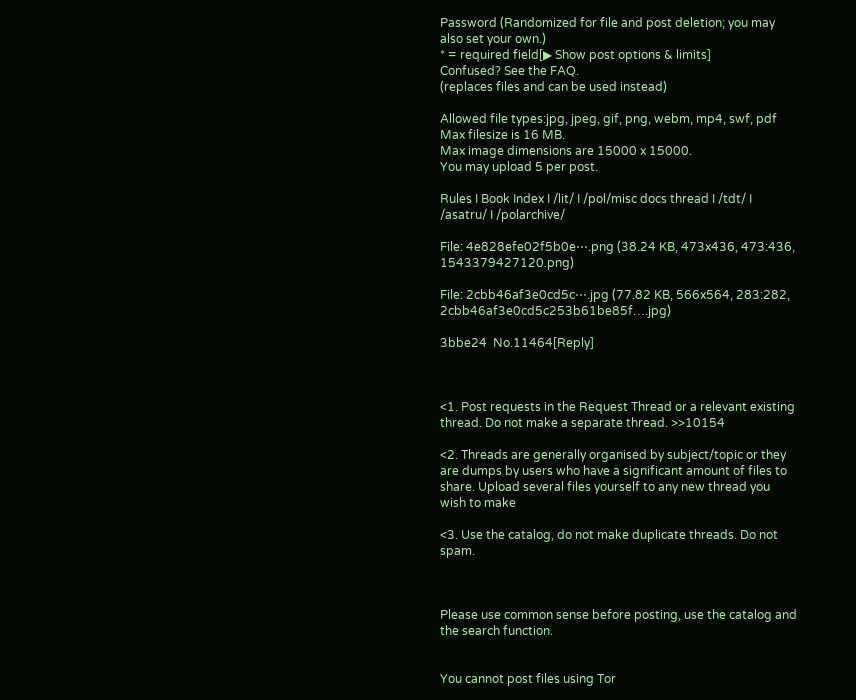Password (Randomized for file and post deletion; you may also set your own.)
* = required field[▶ Show post options & limits]
Confused? See the FAQ.
(replaces files and can be used instead)

Allowed file types:jpg, jpeg, gif, png, webm, mp4, swf, pdf
Max filesize is 16 MB.
Max image dimensions are 15000 x 15000.
You may upload 5 per post.

Rules I Book Index I /lit/ I /pol/misc docs thread I /tdt/ I /asatru/ I /polarchive/

File: 4e828efe02f5b0e⋯.png (38.24 KB, 473x436, 473:436, 1543379427120.png)

File: 2cbb46af3e0cd5c⋯.jpg (77.82 KB, 566x564, 283:282, 2cbb46af3e0cd5c253b61be85f….jpg)

3bbe24  No.11464[Reply]



<1. Post requests in the Request Thread or a relevant existing thread. Do not make a separate thread. >>10154

<2. Threads are generally organised by subject/topic or they are dumps by users who have a significant amount of files to share. Upload several files yourself to any new thread you wish to make

<3. Use the catalog, do not make duplicate threads. Do not spam.



Please use common sense before posting, use the catalog and the search function.


You cannot post files using Tor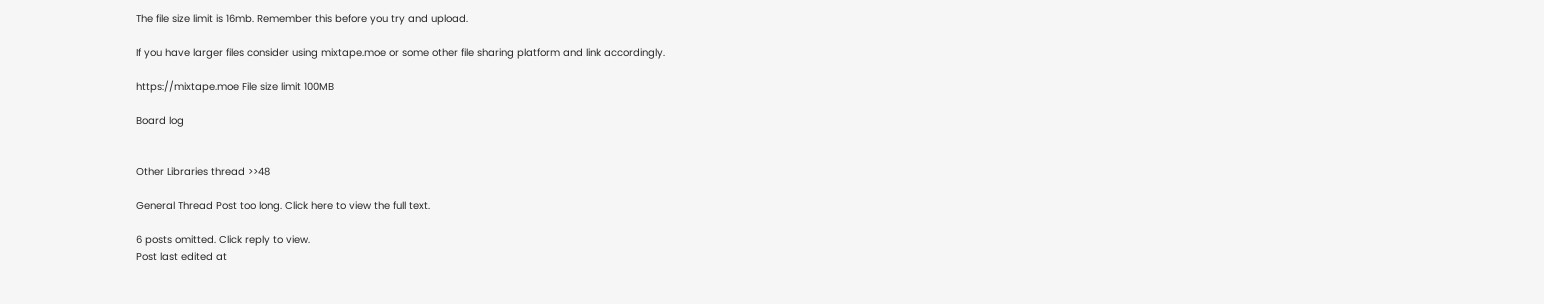The file size limit is 16mb. Remember this before you try and upload.

If you have larger files consider using mixtape.moe or some other file sharing platform and link accordingly.

https://mixtape.moe File size limit 100MB

Board log


Other Libraries thread >>48

General Thread Post too long. Click here to view the full text.

6 posts omitted. Click reply to view.
Post last edited at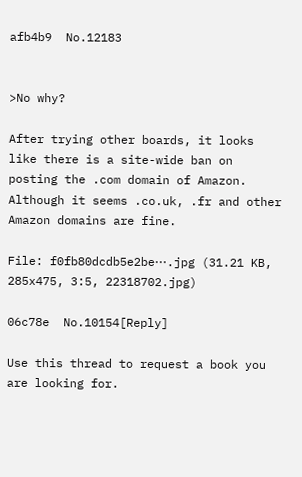afb4b9  No.12183


>No why?

After trying other boards, it looks like there is a site-wide ban on posting the .com domain of Amazon. Although it seems .co.uk, .fr and other Amazon domains are fine.

File: f0fb80dcdb5e2be⋯.jpg (31.21 KB, 285x475, 3:5, 22318702.jpg)

06c78e  No.10154[Reply]

Use this thread to request a book you are looking for.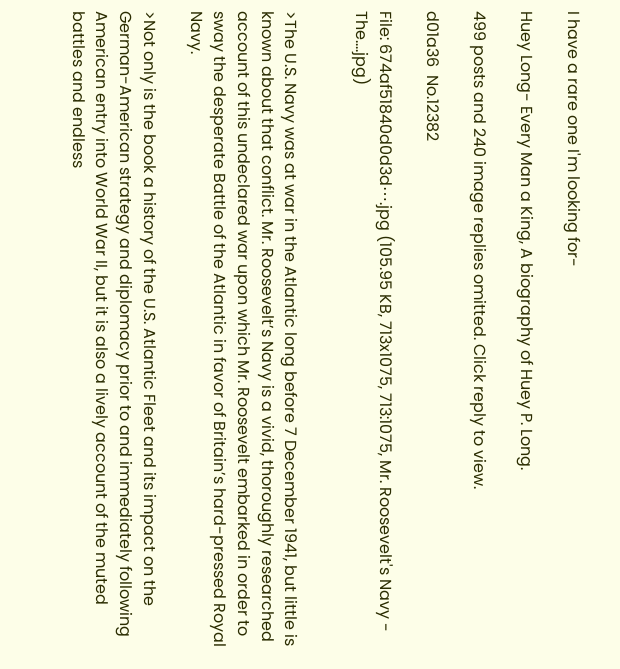I have a rare one I'm looking for-

Huey Long- Every Man a King, A biography of Huey P. Long.

499 posts and 240 image replies omitted. Click reply to view.

d01a36  No.12382

File: 674af51840d0d3d⋯.jpg (105.95 KB, 713x1075, 713:1075, Mr. Roosevelt's Navy - The….jpg)


>The U.S. Navy was at war in the Atlantic long before 7 December 1941, but little is known about that conflict. Mr. Roosevelt’s Navy is a vivid, thoroughly researched account of this undeclared war upon which Mr. Roosevelt embarked in order to sway the desperate Battle of the Atlantic in favor of Britain’s hard-pressed Royal Navy.

>Not only is the book a history of the U.S. Atlantic Fleet and its impact on the German-American strategy and diplomacy prior to and immediately following American entry into World War II, but it is also a lively account of the muted battles and endless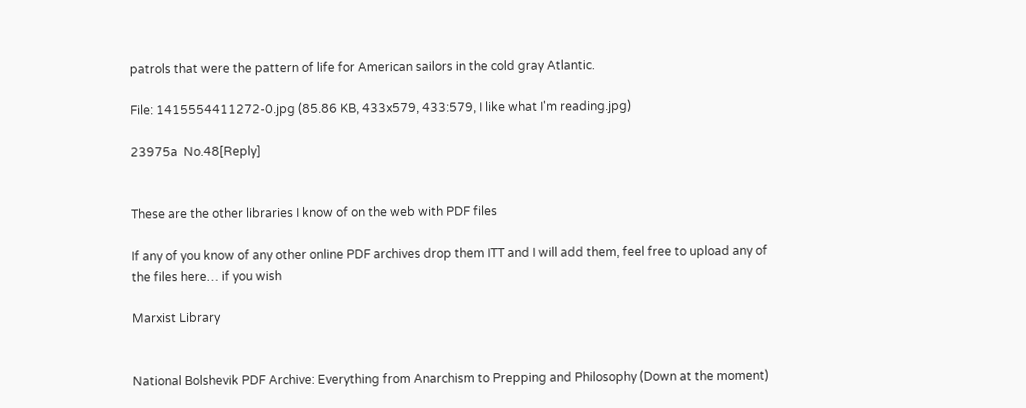patrols that were the pattern of life for American sailors in the cold gray Atlantic.

File: 1415554411272-0.jpg (85.86 KB, 433x579, 433:579, I like what I'm reading.jpg)

23975a  No.48[Reply]


These are the other libraries I know of on the web with PDF files

If any of you know of any other online PDF archives drop them ITT and I will add them, feel free to upload any of the files here… if you wish

Marxist Library


National Bolshevik PDF Archive: Everything from Anarchism to Prepping and Philosophy (Down at the moment)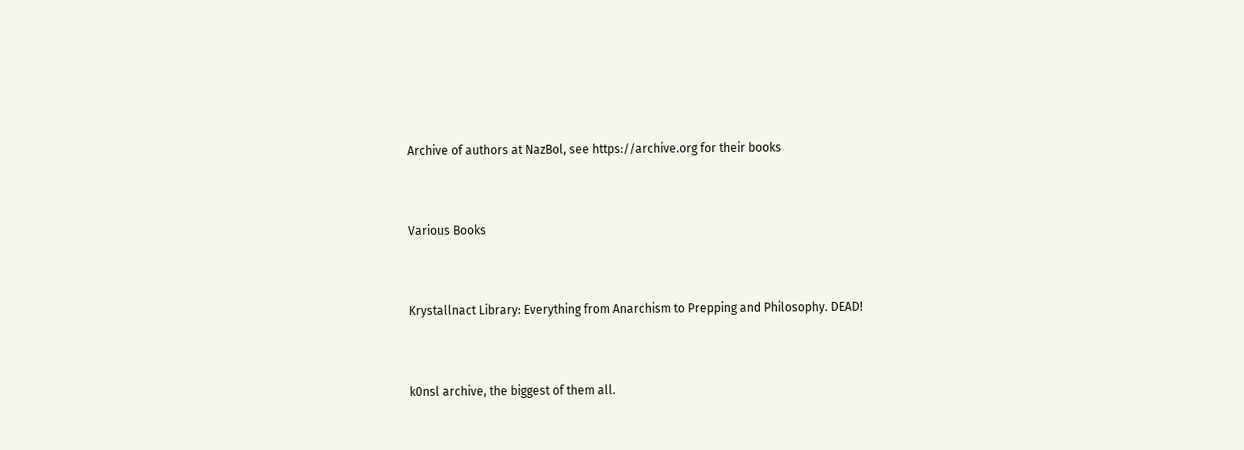Archive of authors at NazBol, see https://archive.org for their books


Various Books


Krystallnact Library: Everything from Anarchism to Prepping and Philosophy. DEAD!


k0nsl archive, the biggest of them all.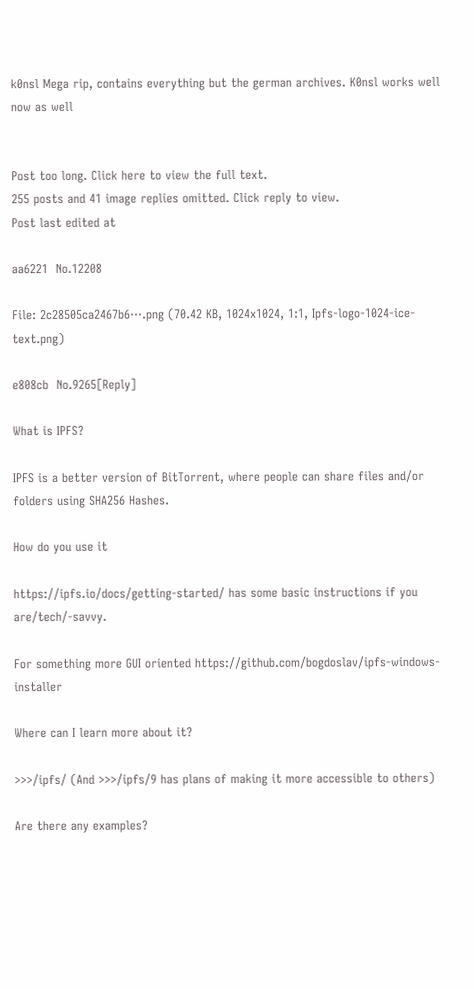k0nsl Mega rip, contains everything but the german archives. K0nsl works well now as well


Post too long. Click here to view the full text.
255 posts and 41 image replies omitted. Click reply to view.
Post last edited at

aa6221  No.12208

File: 2c28505ca2467b6⋯.png (70.42 KB, 1024x1024, 1:1, Ipfs-logo-1024-ice-text.png)

e808cb  No.9265[Reply]

What is IPFS?

IPFS is a better version of BitTorrent, where people can share files and/or folders using SHA256 Hashes.

How do you use it

https://ipfs.io/docs/getting-started/ has some basic instructions if you are/tech/-savvy.

For something more GUI oriented https://github.com/bogdoslav/ipfs-windows-installer

Where can I learn more about it?

>>>/ipfs/ (And >>>/ipfs/9 has plans of making it more accessible to others)

Are there any examples?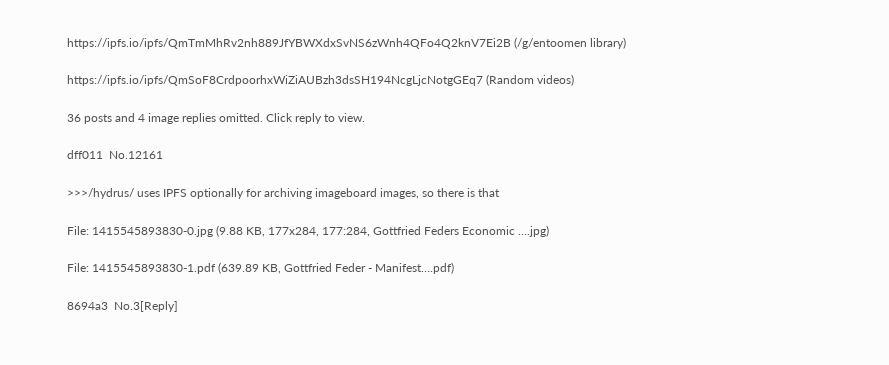https://ipfs.io/ipfs/QmTmMhRv2nh889JfYBWXdxSvNS6zWnh4QFo4Q2knV7Ei2B (/g/entoomen library)

https://ipfs.io/ipfs/QmSoF8CrdpoorhxWiZiAUBzh3dsSH194NcgLjcNotgGEq7 (Random videos)

36 posts and 4 image replies omitted. Click reply to view.

dff011  No.12161

>>>/hydrus/ uses IPFS optionally for archiving imageboard images, so there is that

File: 1415545893830-0.jpg (9.88 KB, 177x284, 177:284, Gottfried Feders Economic ….jpg)

File: 1415545893830-1.pdf (639.89 KB, Gottfried Feder - Manifest….pdf)

8694a3  No.3[Reply]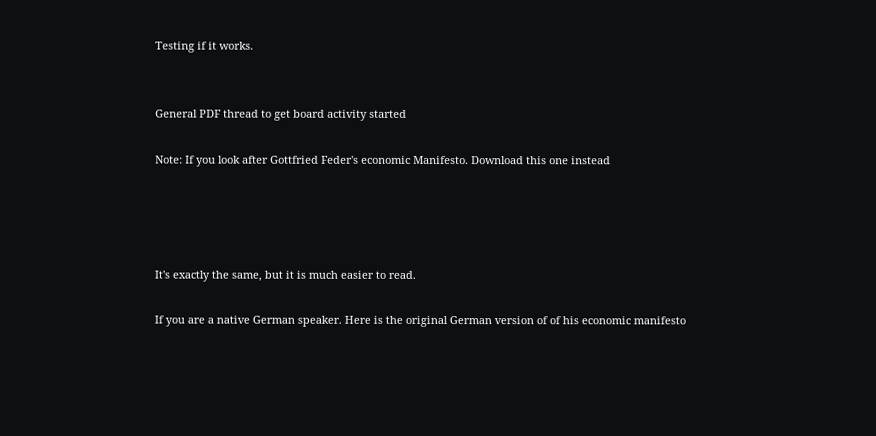Testing if it works.


General PDF thread to get board activity started

Note: If you look after Gottfried Feder's economic Manifesto. Download this one instead




It's exactly the same, but it is much easier to read.

If you are a native German speaker. Here is the original German version of of his economic manifesto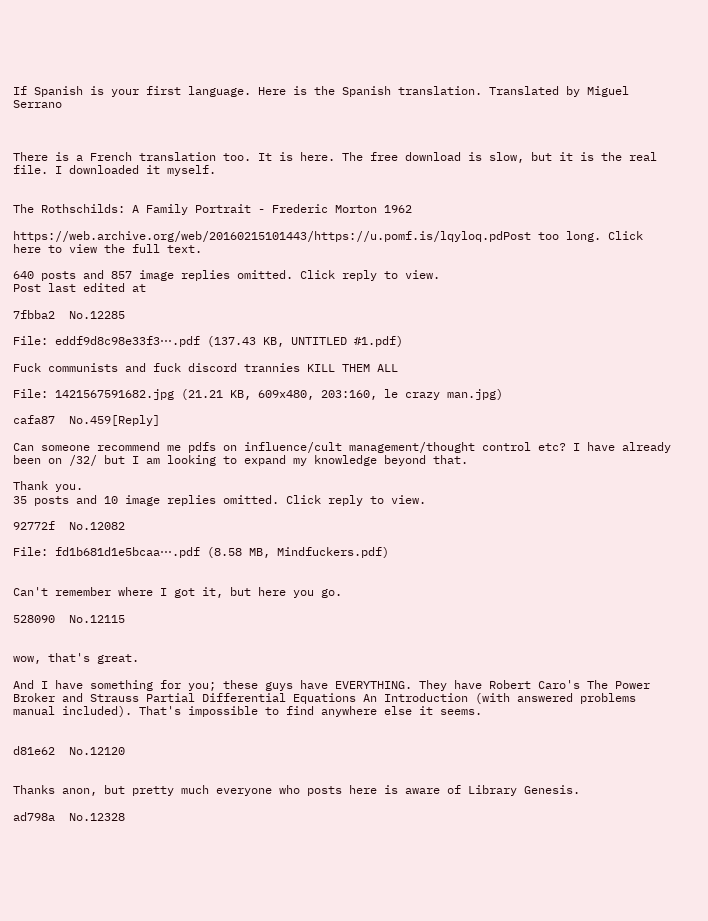If Spanish is your first language. Here is the Spanish translation. Translated by Miguel Serrano



There is a French translation too. It is here. The free download is slow, but it is the real file. I downloaded it myself.


The Rothschilds: A Family Portrait - Frederic Morton 1962

https://web.archive.org/web/20160215101443/https://u.pomf.is/lqyloq.pdPost too long. Click here to view the full text.

640 posts and 857 image replies omitted. Click reply to view.
Post last edited at

7fbba2  No.12285

File: eddf9d8c98e33f3⋯.pdf (137.43 KB, UNTITLED #1.pdf)

Fuck communists and fuck discord trannies KILL THEM ALL

File: 1421567591682.jpg (21.21 KB, 609x480, 203:160, le crazy man.jpg)

cafa87  No.459[Reply]

Can someone recommend me pdfs on influence/cult management/thought control etc? I have already been on /32/ but I am looking to expand my knowledge beyond that.

Thank you.
35 posts and 10 image replies omitted. Click reply to view.

92772f  No.12082

File: fd1b681d1e5bcaa⋯.pdf (8.58 MB, Mindfuckers.pdf)


Can't remember where I got it, but here you go.

528090  No.12115


wow, that's great.

And I have something for you; these guys have EVERYTHING. They have Robert Caro's The Power Broker and Strauss Partial Differential Equations An Introduction (with answered problems manual included). That's impossible to find anywhere else it seems.


d81e62  No.12120


Thanks anon, but pretty much everyone who posts here is aware of Library Genesis.

ad798a  No.12328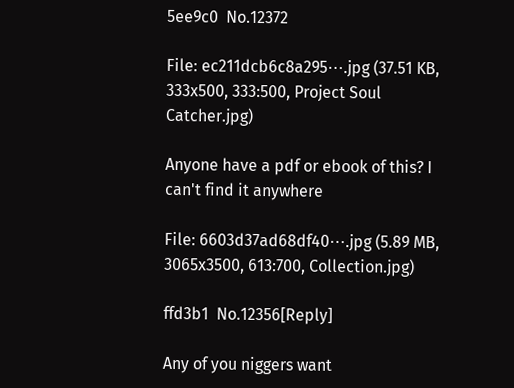5ee9c0  No.12372

File: ec211dcb6c8a295⋯.jpg (37.51 KB, 333x500, 333:500, Project Soul Catcher.jpg)

Anyone have a pdf or ebook of this? I can't find it anywhere

File: 6603d37ad68df40⋯.jpg (5.89 MB, 3065x3500, 613:700, Collection.jpg)

ffd3b1  No.12356[Reply]

Any of you niggers want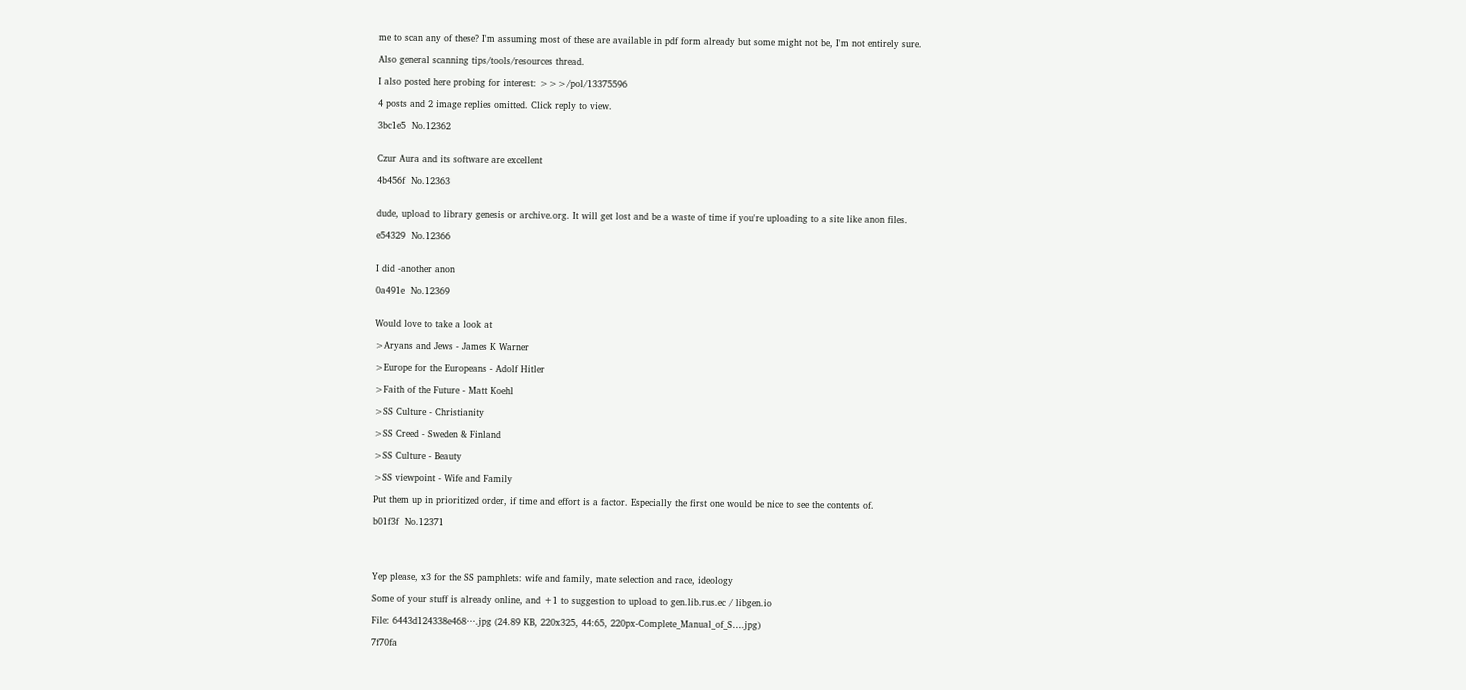me to scan any of these? I'm assuming most of these are available in pdf form already but some might not be, I'm not entirely sure.

Also general scanning tips/tools/resources thread.

I also posted here probing for interest: >>>/pol/13375596

4 posts and 2 image replies omitted. Click reply to view.

3bc1e5  No.12362


Czur Aura and its software are excellent

4b456f  No.12363


dude, upload to library genesis or archive.org. It will get lost and be a waste of time if you're uploading to a site like anon files.

e54329  No.12366


I did -another anon

0a491e  No.12369


Would love to take a look at

>Aryans and Jews - James K Warner

>Europe for the Europeans - Adolf Hitler

>Faith of the Future - Matt Koehl

>SS Culture - Christianity

>SS Creed - Sweden & Finland

>SS Culture - Beauty

>SS viewpoint - Wife and Family

Put them up in prioritized order, if time and effort is a factor. Especially the first one would be nice to see the contents of.

b01f3f  No.12371




Yep please, x3 for the SS pamphlets: wife and family, mate selection and race, ideology

Some of your stuff is already online, and +1 to suggestion to upload to gen.lib.rus.ec / libgen.io

File: 6443d124338e468⋯.jpg (24.89 KB, 220x325, 44:65, 220px-Complete_Manual_of_S….jpg)

7f70fa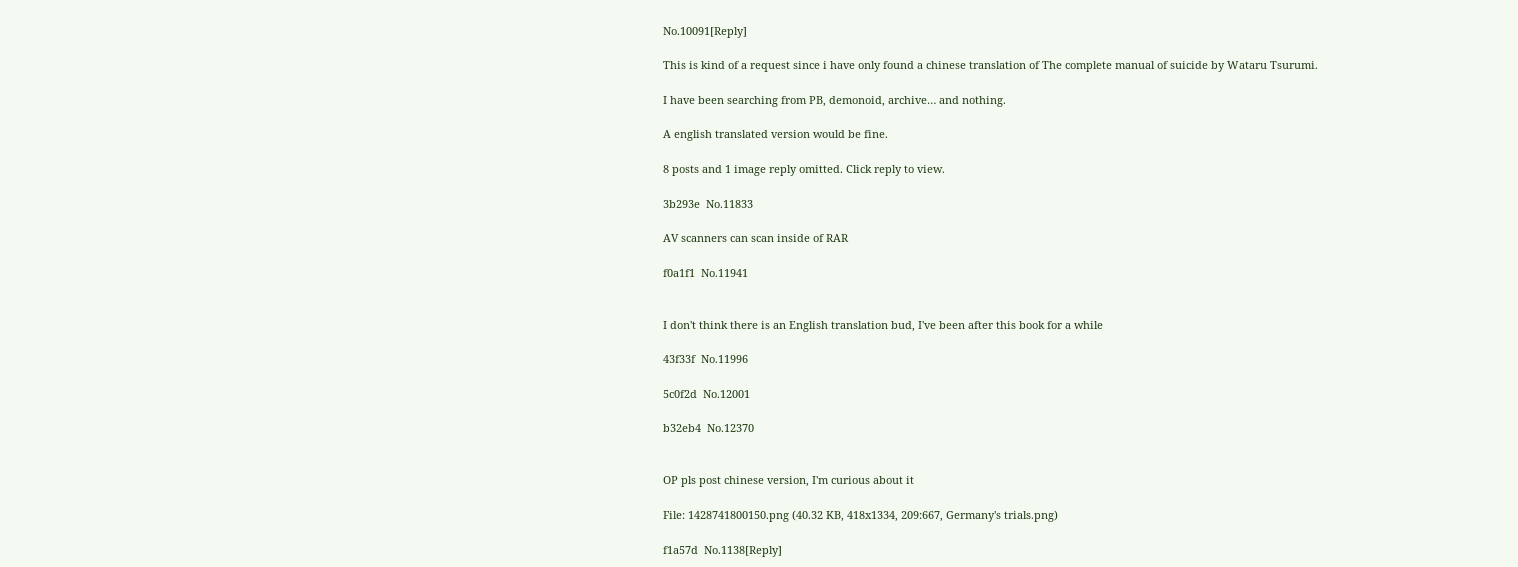No.10091[Reply]

This is kind of a request since i have only found a chinese translation of The complete manual of suicide by Wataru Tsurumi.

I have been searching from PB, demonoid, archive… and nothing.

A english translated version would be fine.

8 posts and 1 image reply omitted. Click reply to view.

3b293e  No.11833

AV scanners can scan inside of RAR

f0a1f1  No.11941


I don't think there is an English translation bud, I've been after this book for a while

43f33f  No.11996

5c0f2d  No.12001

b32eb4  No.12370


OP pls post chinese version, I'm curious about it

File: 1428741800150.png (40.32 KB, 418x1334, 209:667, Germany's trials.png)

f1a57d  No.1138[Reply]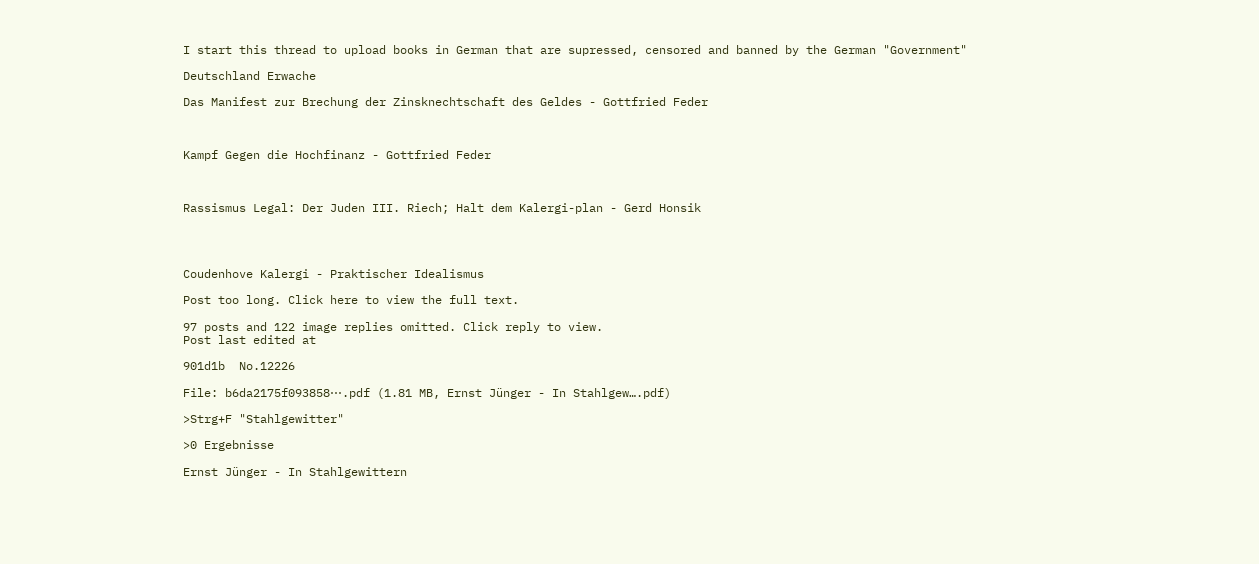I start this thread to upload books in German that are supressed, censored and banned by the German "Government"

Deutschland Erwache

Das Manifest zur Brechung der Zinsknechtschaft des Geldes - Gottfried Feder



Kampf Gegen die Hochfinanz - Gottfried Feder



Rassismus Legal: Der Juden III. Riech; Halt dem Kalergi-plan - Gerd Honsik




Coudenhove Kalergi - Praktischer Idealismus

Post too long. Click here to view the full text.

97 posts and 122 image replies omitted. Click reply to view.
Post last edited at

901d1b  No.12226

File: b6da2175f093858⋯.pdf (1.81 MB, Ernst Jünger - In Stahlgew….pdf)

>Strg+F "Stahlgewitter"

>0 Ergebnisse

Ernst Jünger - In Stahlgewittern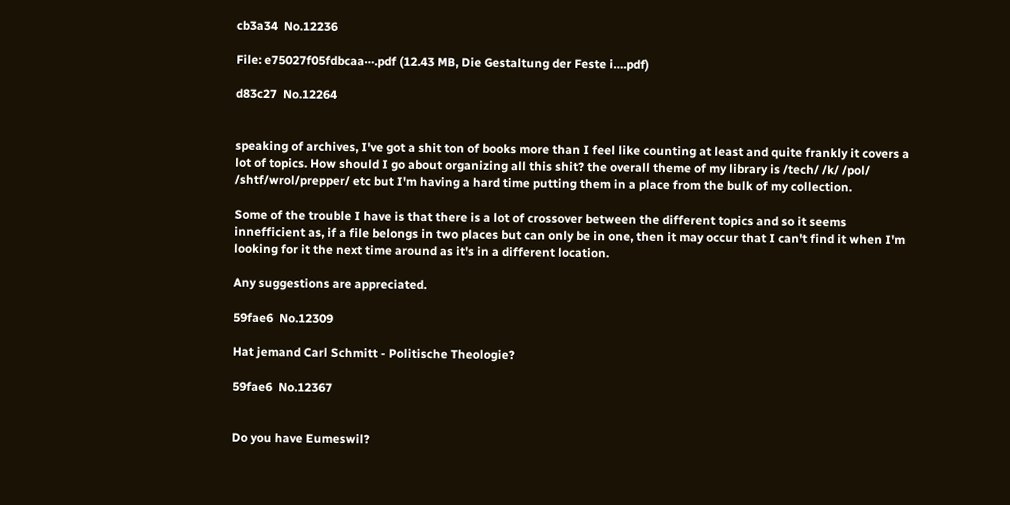cb3a34  No.12236

File: e75027f05fdbcaa⋯.pdf (12.43 MB, Die Gestaltung der Feste i….pdf)

d83c27  No.12264


speaking of archives, I've got a shit ton of books more than I feel like counting at least and quite frankly it covers a lot of topics. How should I go about organizing all this shit? the overall theme of my library is /tech/ /k/ /pol/ /shtf/wrol/prepper/ etc but I'm having a hard time putting them in a place from the bulk of my collection.

Some of the trouble I have is that there is a lot of crossover between the different topics and so it seems innefficient as, if a file belongs in two places but can only be in one, then it may occur that I can't find it when I'm looking for it the next time around as it's in a different location.

Any suggestions are appreciated.

59fae6  No.12309

Hat jemand Carl Schmitt - Politische Theologie?

59fae6  No.12367


Do you have Eumeswil?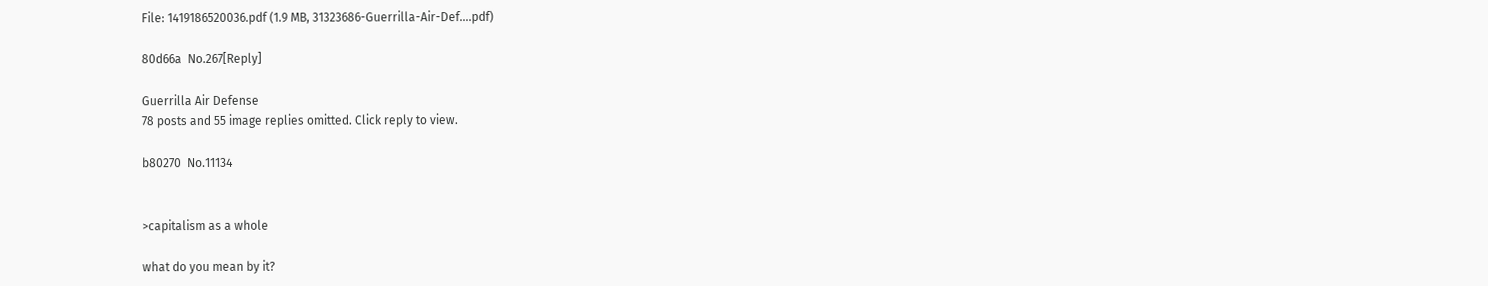File: 1419186520036.pdf (1.9 MB, 31323686-Guerrilla-Air-Def….pdf)

80d66a  No.267[Reply]

Guerrilla Air Defense
78 posts and 55 image replies omitted. Click reply to view.

b80270  No.11134


>capitalism as a whole

what do you mean by it?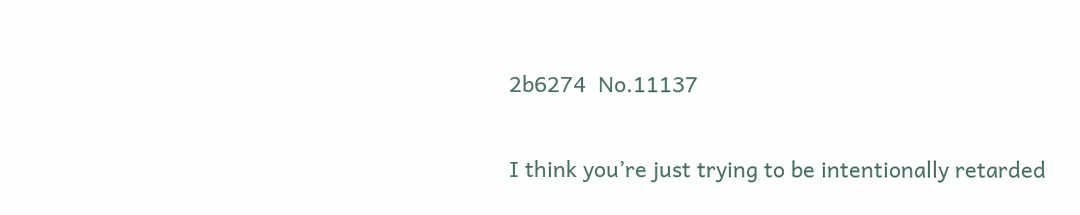2b6274  No.11137


I think you’re just trying to be intentionally retarded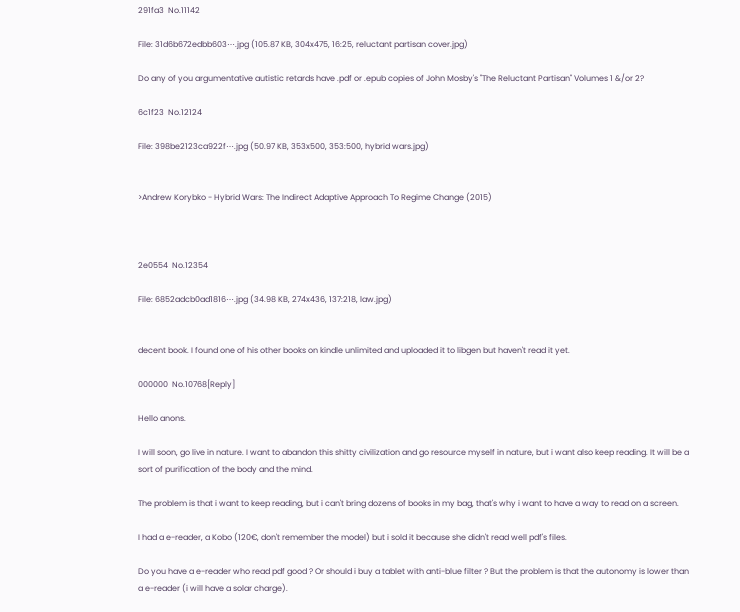291fa3  No.11142

File: 31d6b672edbb603⋯.jpg (105.87 KB, 304x475, 16:25, reluctant partisan cover.jpg)

Do any of you argumentative autistic retards have .pdf or .epub copies of John Mosby's "The Reluctant Partisan" Volumes 1 &/or 2?

6c1f23  No.12124

File: 398be2123ca922f⋯.jpg (50.97 KB, 353x500, 353:500, hybrid wars.jpg)


>Andrew Korybko - Hybrid Wars: The Indirect Adaptive Approach To Regime Change (2015)



2e0554  No.12354

File: 6852adcb0ad1816⋯.jpg (34.98 KB, 274x436, 137:218, law.jpg)


decent book. I found one of his other books on kindle unlimited and uploaded it to libgen but haven't read it yet.

000000  No.10768[Reply]

Hello anons.

I will soon, go live in nature. I want to abandon this shitty civilization and go resource myself in nature, but i want also keep reading. It will be a sort of purification of the body and the mind.

The problem is that i want to keep reading, but i can't bring dozens of books in my bag, that's why i want to have a way to read on a screen.

I had a e-reader, a Kobo (120€, don't remember the model) but i sold it because she didn't read well pdf's files.

Do you have a e-reader who read pdf good ? Or should i buy a tablet with anti-blue filter ? But the problem is that the autonomy is lower than a e-reader (i will have a solar charge).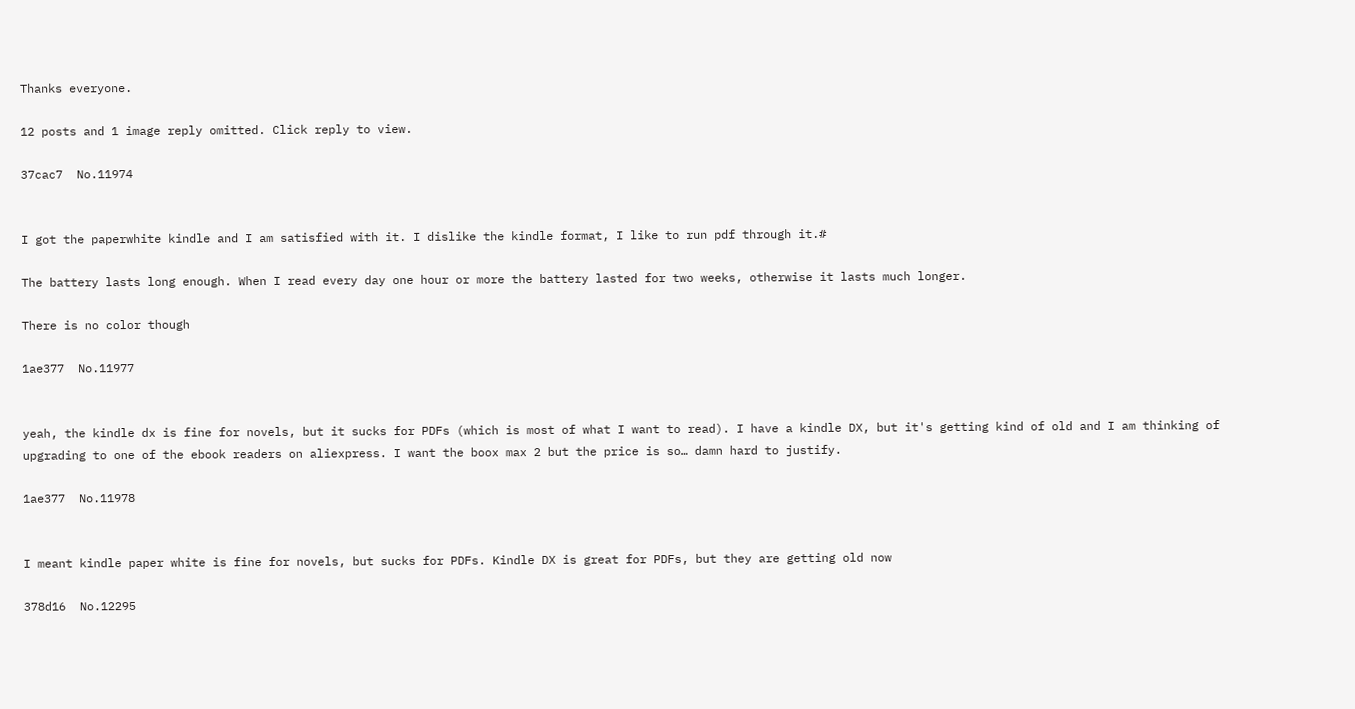Thanks everyone.

12 posts and 1 image reply omitted. Click reply to view.

37cac7  No.11974


I got the paperwhite kindle and I am satisfied with it. I dislike the kindle format, I like to run pdf through it.#

The battery lasts long enough. When I read every day one hour or more the battery lasted for two weeks, otherwise it lasts much longer.

There is no color though

1ae377  No.11977


yeah, the kindle dx is fine for novels, but it sucks for PDFs (which is most of what I want to read). I have a kindle DX, but it's getting kind of old and I am thinking of upgrading to one of the ebook readers on aliexpress. I want the boox max 2 but the price is so… damn hard to justify.

1ae377  No.11978


I meant kindle paper white is fine for novels, but sucks for PDFs. Kindle DX is great for PDFs, but they are getting old now

378d16  No.12295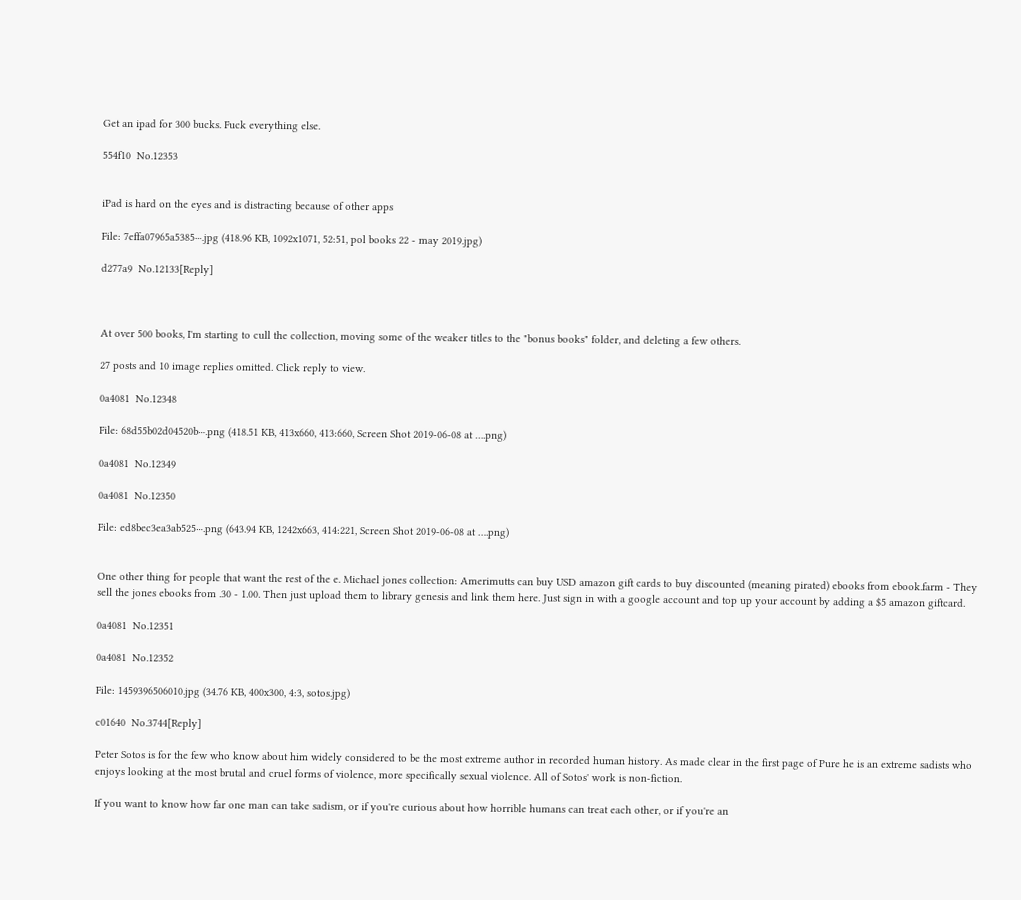Get an ipad for 300 bucks. Fuck everything else.

554f10  No.12353


iPad is hard on the eyes and is distracting because of other apps

File: 7effa07965a5385⋯.jpg (418.96 KB, 1092x1071, 52:51, pol books 22 - may 2019.jpg)

d277a9  No.12133[Reply]



At over 500 books, I'm starting to cull the collection, moving some of the weaker titles to the "bonus books" folder, and deleting a few others.

27 posts and 10 image replies omitted. Click reply to view.

0a4081  No.12348

File: 68d55b02d04520b⋯.png (418.51 KB, 413x660, 413:660, Screen Shot 2019-06-08 at ….png)

0a4081  No.12349

0a4081  No.12350

File: ed8bec3ea3ab525⋯.png (643.94 KB, 1242x663, 414:221, Screen Shot 2019-06-08 at ….png)


One other thing for people that want the rest of the e. Michael jones collection: Amerimutts can buy USD amazon gift cards to buy discounted (meaning pirated) ebooks from ebook.farm - They sell the jones ebooks from .30 - 1.00. Then just upload them to library genesis and link them here. Just sign in with a google account and top up your account by adding a $5 amazon giftcard.

0a4081  No.12351

0a4081  No.12352

File: 1459396506010.jpg (34.76 KB, 400x300, 4:3, sotos.jpg)

c01640  No.3744[Reply]

Peter Sotos is for the few who know about him widely considered to be the most extreme author in recorded human history. As made clear in the first page of Pure he is an extreme sadists who enjoys looking at the most brutal and cruel forms of violence, more specifically sexual violence. All of Sotos' work is non-fiction.

If you want to know how far one man can take sadism, or if you're curious about how horrible humans can treat each other, or if you're an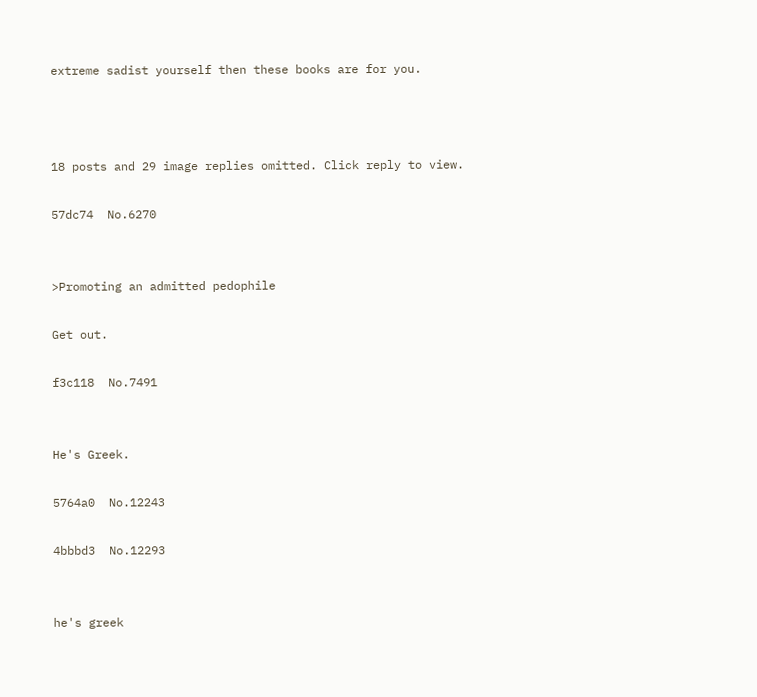extreme sadist yourself then these books are for you.



18 posts and 29 image replies omitted. Click reply to view.

57dc74  No.6270


>Promoting an admitted pedophile

Get out.

f3c118  No.7491


He's Greek.

5764a0  No.12243

4bbbd3  No.12293


he's greek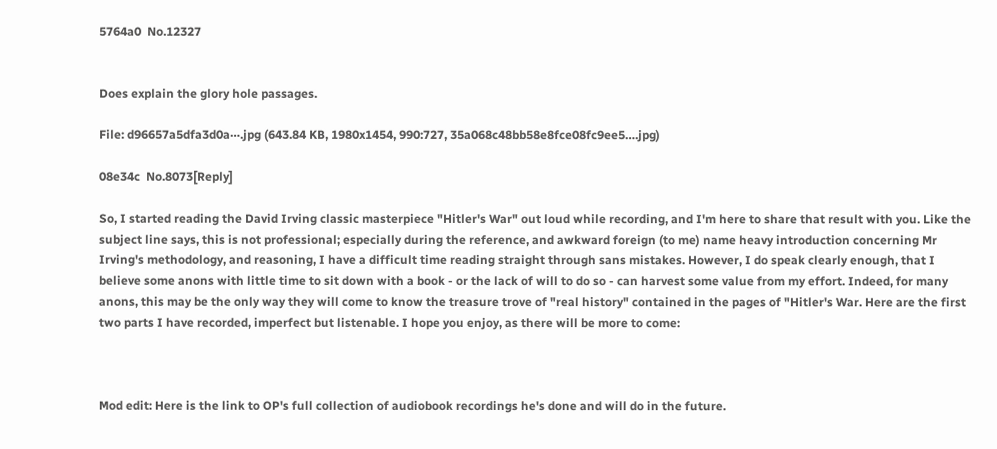5764a0  No.12327


Does explain the glory hole passages.

File: d96657a5dfa3d0a⋯.jpg (643.84 KB, 1980x1454, 990:727, 35a068c48bb58e8fce08fc9ee5….jpg)

08e34c  No.8073[Reply]

So, I started reading the David Irving classic masterpiece "Hitler's War" out loud while recording, and I'm here to share that result with you. Like the subject line says, this is not professional; especially during the reference, and awkward foreign (to me) name heavy introduction concerning Mr Irving's methodology, and reasoning, I have a difficult time reading straight through sans mistakes. However, I do speak clearly enough, that I believe some anons with little time to sit down with a book - or the lack of will to do so - can harvest some value from my effort. Indeed, for many anons, this may be the only way they will come to know the treasure trove of "real history" contained in the pages of "Hitler's War. Here are the first two parts I have recorded, imperfect but listenable. I hope you enjoy, as there will be more to come:



Mod edit: Here is the link to OP's full collection of audiobook recordings he's done and will do in the future.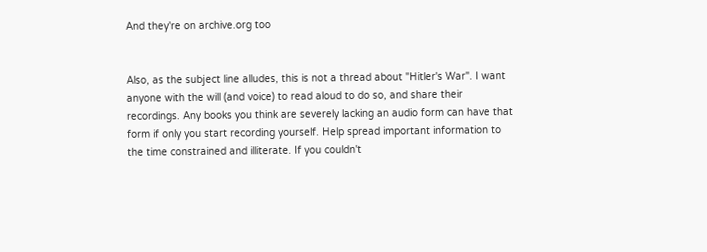And they're on archive.org too


Also, as the subject line alludes, this is not a thread about "Hitler's War". I want anyone with the will (and voice) to read aloud to do so, and share their recordings. Any books you think are severely lacking an audio form can have that form if only you start recording yourself. Help spread important information to the time constrained and illiterate. If you couldn't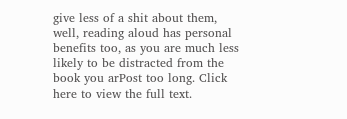give less of a shit about them, well, reading aloud has personal benefits too, as you are much less likely to be distracted from the book you arPost too long. Click here to view the full text.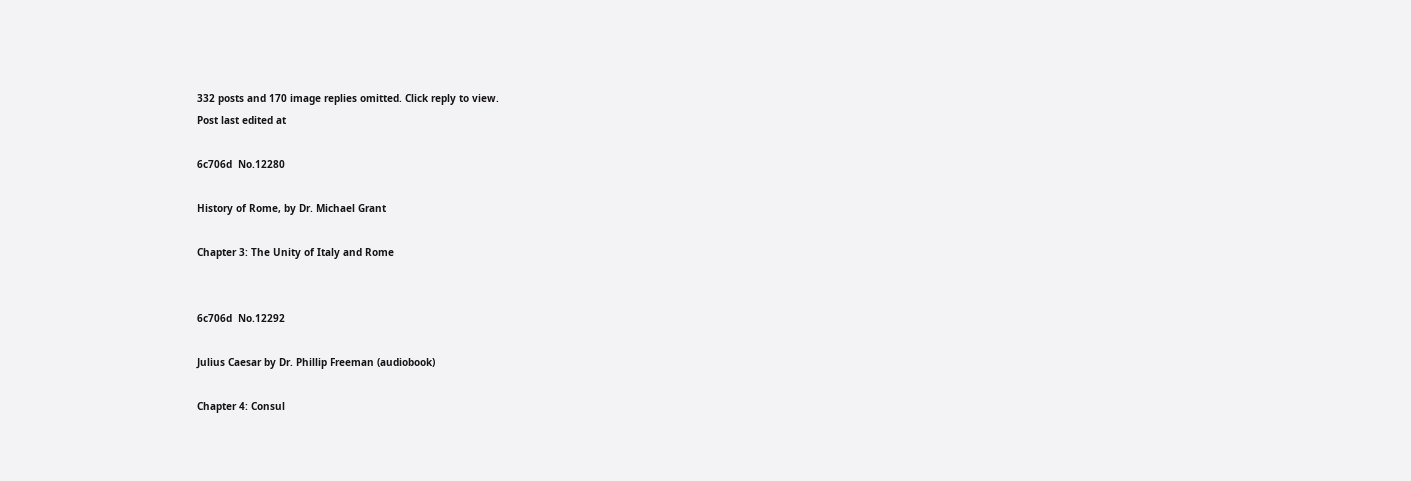332 posts and 170 image replies omitted. Click reply to view.
Post last edited at

6c706d  No.12280

History of Rome, by Dr. Michael Grant

Chapter 3: The Unity of Italy and Rome


6c706d  No.12292

Julius Caesar by Dr. Phillip Freeman (audiobook)

Chapter 4: Consul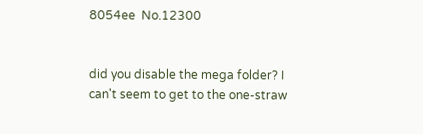8054ee  No.12300


did you disable the mega folder? I can't seem to get to the one-straw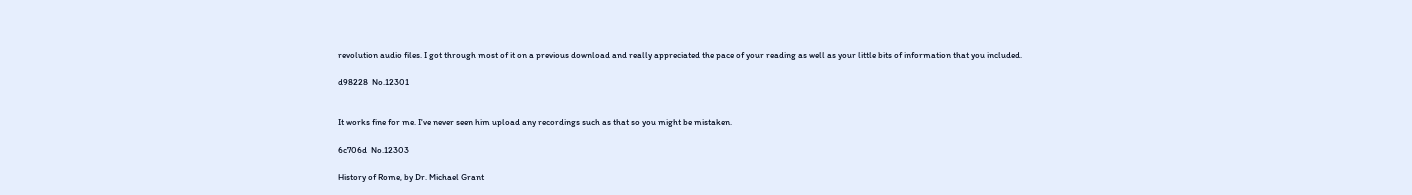revolution audio files. I got through most of it on a previous download and really appreciated the pace of your reading as well as your little bits of information that you included.

d98228  No.12301


It works fine for me. I've never seen him upload any recordings such as that so you might be mistaken.

6c706d  No.12303

History of Rome, by Dr. Michael Grant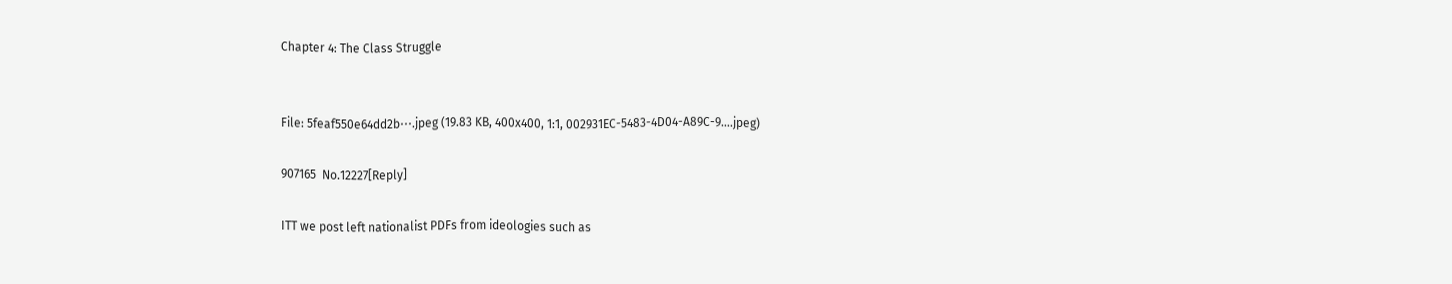Chapter 4: The Class Struggle


File: 5feaf550e64dd2b⋯.jpeg (19.83 KB, 400x400, 1:1, 002931EC-5483-4D04-A89C-9….jpeg)

907165  No.12227[Reply]

ITT we post left nationalist PDFs from ideologies such as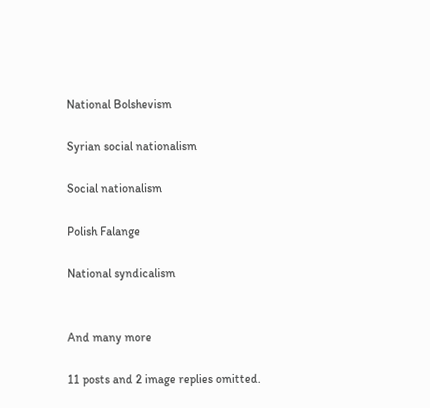National Bolshevism

Syrian social nationalism

Social nationalism

Polish Falange

National syndicalism


And many more

11 posts and 2 image replies omitted.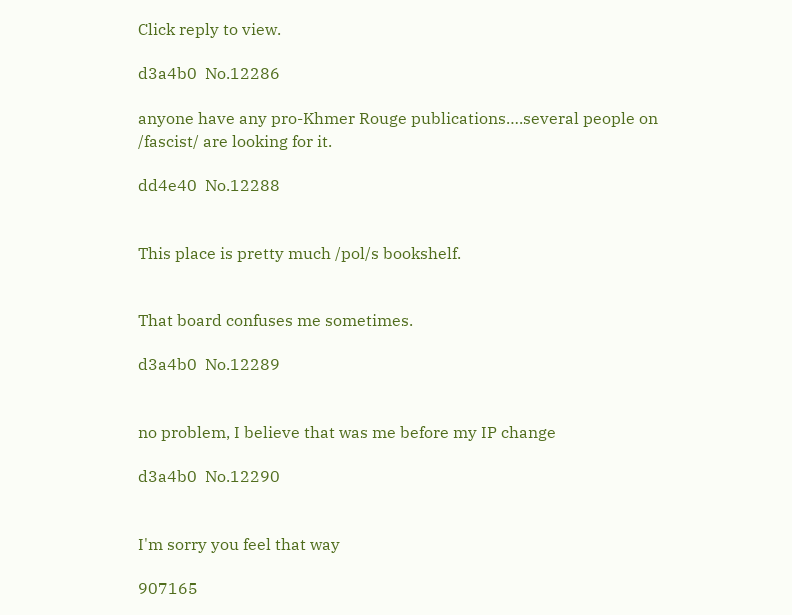Click reply to view.

d3a4b0  No.12286

anyone have any pro-Khmer Rouge publications….several people on /fascist/ are looking for it.

dd4e40  No.12288


This place is pretty much /pol/s bookshelf.


That board confuses me sometimes.

d3a4b0  No.12289


no problem, I believe that was me before my IP change

d3a4b0  No.12290


I'm sorry you feel that way

907165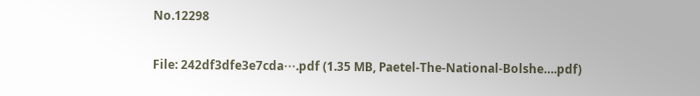No.12298

File: 242df3dfe3e7cda⋯.pdf (1.35 MB, Paetel-The-National-Bolshe….pdf)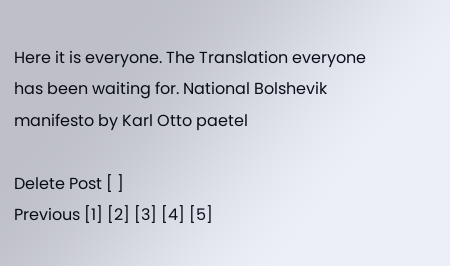Here it is everyone. The Translation everyone has been waiting for. National Bolshevik manifesto by Karl Otto paetel

Delete Post [ ]
Previous [1] [2] [3] [4] [5]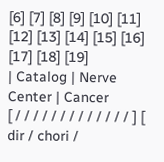[6] [7] [8] [9] [10] [11] [12] [13] [14] [15] [16] [17] [18] [19]
| Catalog | Nerve Center | Cancer
[ / / / / / / / / / / / / / ] [ dir / chori /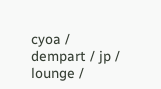cyoa / dempart / jp / lounge /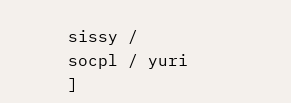sissy / socpl / yuri ]